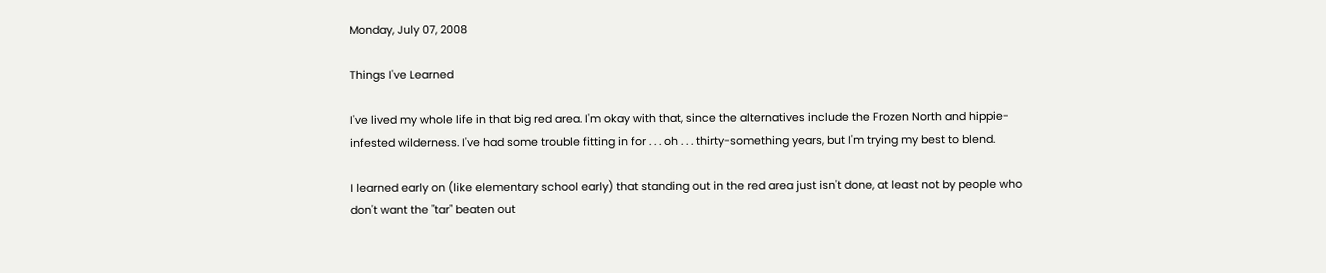Monday, July 07, 2008

Things I've Learned

I've lived my whole life in that big red area. I'm okay with that, since the alternatives include the Frozen North and hippie-infested wilderness. I've had some trouble fitting in for . . . oh . . . thirty-something years, but I'm trying my best to blend.

I learned early on (like elementary school early) that standing out in the red area just isn't done, at least not by people who don't want the "tar" beaten out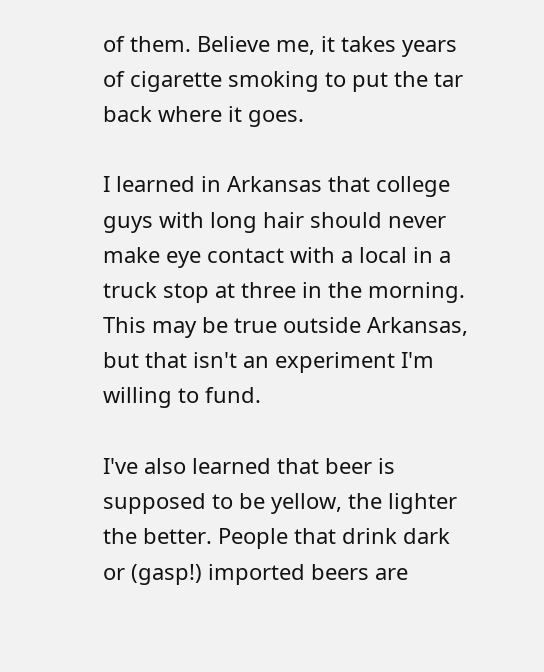of them. Believe me, it takes years of cigarette smoking to put the tar back where it goes.

I learned in Arkansas that college guys with long hair should never make eye contact with a local in a truck stop at three in the morning. This may be true outside Arkansas, but that isn't an experiment I'm willing to fund.

I've also learned that beer is supposed to be yellow, the lighter the better. People that drink dark or (gasp!) imported beers are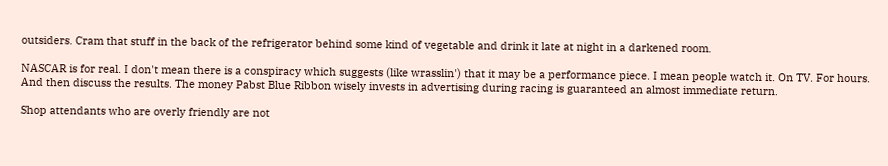outsiders. Cram that stuff in the back of the refrigerator behind some kind of vegetable and drink it late at night in a darkened room.

NASCAR is for real. I don't mean there is a conspiracy which suggests (like wrasslin') that it may be a performance piece. I mean people watch it. On TV. For hours. And then discuss the results. The money Pabst Blue Ribbon wisely invests in advertising during racing is guaranteed an almost immediate return.

Shop attendants who are overly friendly are not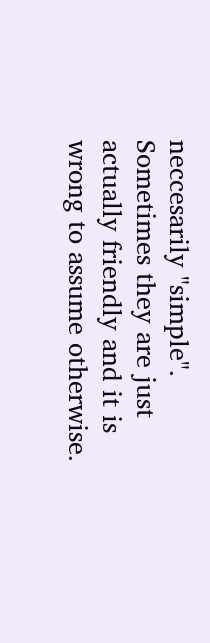neccesarily "simple". Sometimes they are just actually friendly and it is wrong to assume otherwise.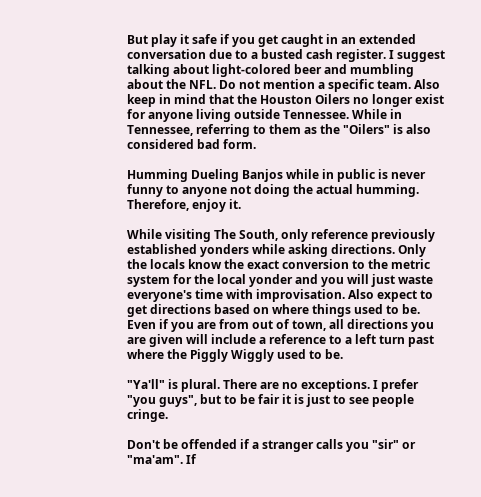But play it safe if you get caught in an extended conversation due to a busted cash register. I suggest talking about light-colored beer and mumbling about the NFL. Do not mention a specific team. Also keep in mind that the Houston Oilers no longer exist for anyone living outside Tennessee. While in Tennessee, referring to them as the "Oilers" is also considered bad form.

Humming Dueling Banjos while in public is never funny to anyone not doing the actual humming. Therefore, enjoy it.

While visiting The South, only reference previously established yonders while asking directions. Only the locals know the exact conversion to the metric system for the local yonder and you will just waste everyone's time with improvisation. Also expect to get directions based on where things used to be. Even if you are from out of town, all directions you are given will include a reference to a left turn past where the Piggly Wiggly used to be.

"Ya'll" is plural. There are no exceptions. I prefer "you guys", but to be fair it is just to see people cringe.

Don't be offended if a stranger calls you "sir" or "ma'am". If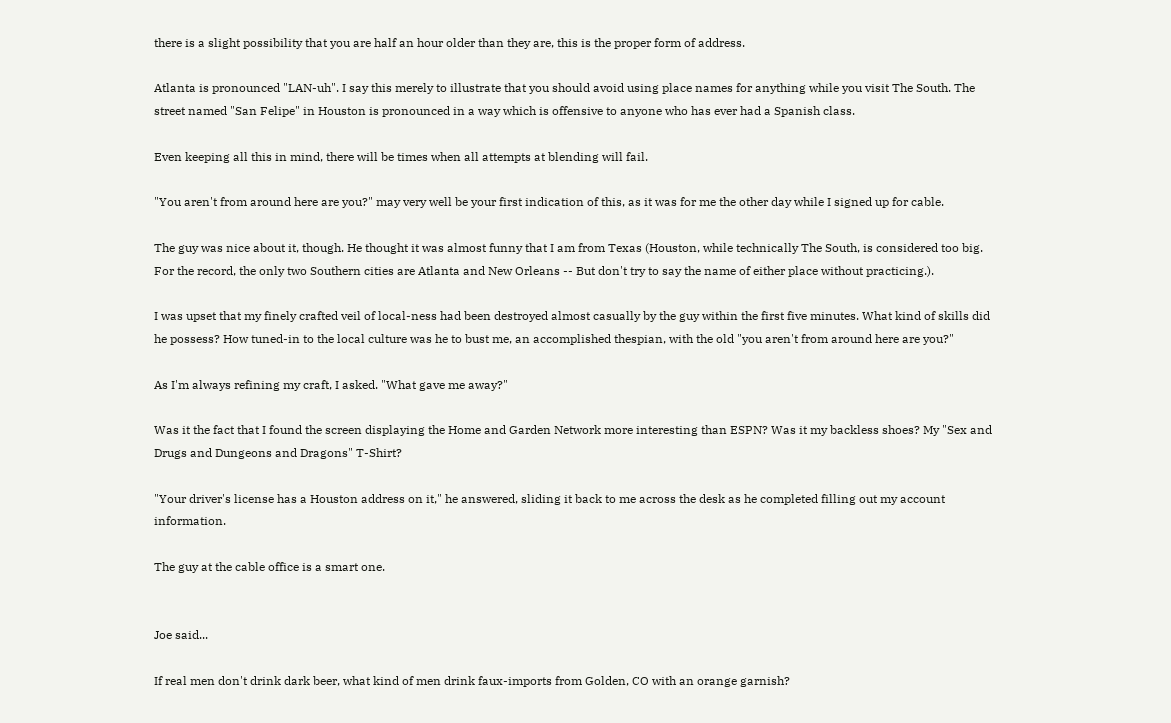there is a slight possibility that you are half an hour older than they are, this is the proper form of address.

Atlanta is pronounced "LAN-uh". I say this merely to illustrate that you should avoid using place names for anything while you visit The South. The street named "San Felipe" in Houston is pronounced in a way which is offensive to anyone who has ever had a Spanish class.

Even keeping all this in mind, there will be times when all attempts at blending will fail.

"You aren't from around here are you?" may very well be your first indication of this, as it was for me the other day while I signed up for cable.

The guy was nice about it, though. He thought it was almost funny that I am from Texas (Houston, while technically The South, is considered too big. For the record, the only two Southern cities are Atlanta and New Orleans -- But don't try to say the name of either place without practicing.).

I was upset that my finely crafted veil of local-ness had been destroyed almost casually by the guy within the first five minutes. What kind of skills did he possess? How tuned-in to the local culture was he to bust me, an accomplished thespian, with the old "you aren't from around here are you?"

As I'm always refining my craft, I asked. "What gave me away?"

Was it the fact that I found the screen displaying the Home and Garden Network more interesting than ESPN? Was it my backless shoes? My "Sex and Drugs and Dungeons and Dragons" T-Shirt?

"Your driver's license has a Houston address on it," he answered, sliding it back to me across the desk as he completed filling out my account information.

The guy at the cable office is a smart one.


Joe said...

If real men don't drink dark beer, what kind of men drink faux-imports from Golden, CO with an orange garnish?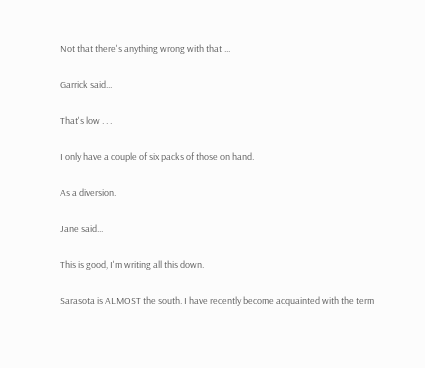Not that there's anything wrong with that ...

Garrick said...

That's low . . .

I only have a couple of six packs of those on hand.

As a diversion.

Jane said...

This is good, I'm writing all this down.

Sarasota is ALMOST the south. I have recently become acquainted with the term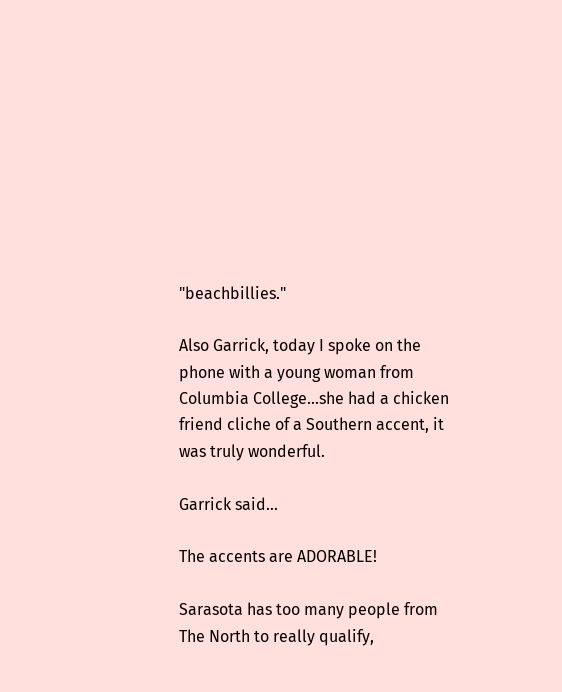"beachbillies."

Also Garrick, today I spoke on the phone with a young woman from Columbia College...she had a chicken friend cliche of a Southern accent, it was truly wonderful.

Garrick said...

The accents are ADORABLE!

Sarasota has too many people from The North to really qualify,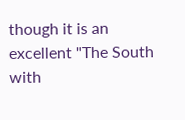though it is an excellent "The South with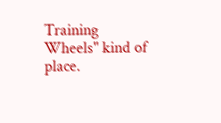Training Wheels" kind of place.